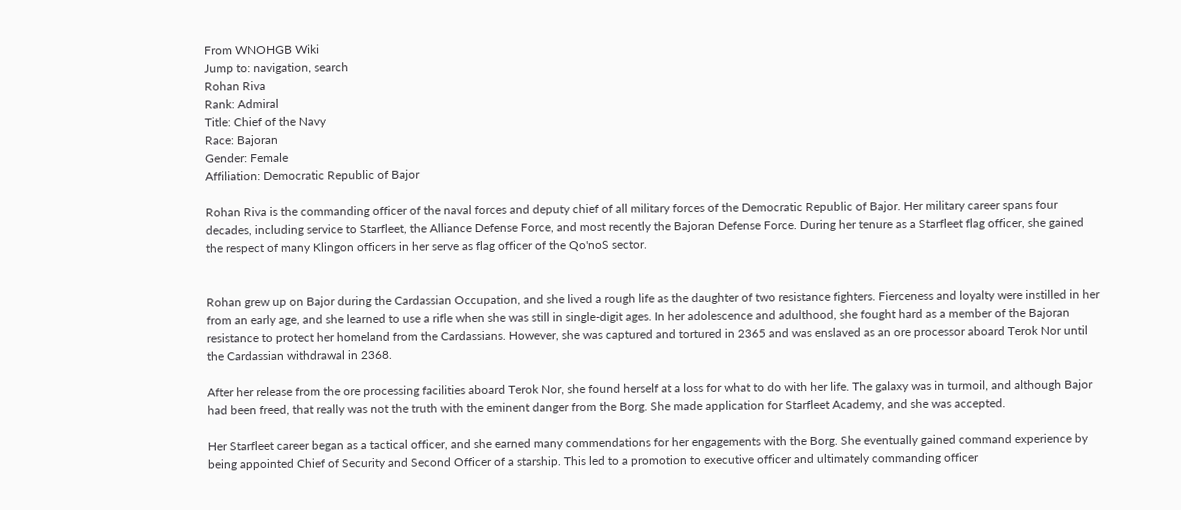From WNOHGB Wiki
Jump to: navigation, search
Rohan Riva
Rank: Admiral
Title: Chief of the Navy
Race: Bajoran
Gender: Female
Affiliation: Democratic Republic of Bajor

Rohan Riva is the commanding officer of the naval forces and deputy chief of all military forces of the Democratic Republic of Bajor. Her military career spans four decades, including service to Starfleet, the Alliance Defense Force, and most recently the Bajoran Defense Force. During her tenure as a Starfleet flag officer, she gained the respect of many Klingon officers in her serve as flag officer of the Qo'noS sector.


Rohan grew up on Bajor during the Cardassian Occupation, and she lived a rough life as the daughter of two resistance fighters. Fierceness and loyalty were instilled in her from an early age, and she learned to use a rifle when she was still in single-digit ages. In her adolescence and adulthood, she fought hard as a member of the Bajoran resistance to protect her homeland from the Cardassians. However, she was captured and tortured in 2365 and was enslaved as an ore processor aboard Terok Nor until the Cardassian withdrawal in 2368.

After her release from the ore processing facilities aboard Terok Nor, she found herself at a loss for what to do with her life. The galaxy was in turmoil, and although Bajor had been freed, that really was not the truth with the eminent danger from the Borg. She made application for Starfleet Academy, and she was accepted.

Her Starfleet career began as a tactical officer, and she earned many commendations for her engagements with the Borg. She eventually gained command experience by being appointed Chief of Security and Second Officer of a starship. This led to a promotion to executive officer and ultimately commanding officer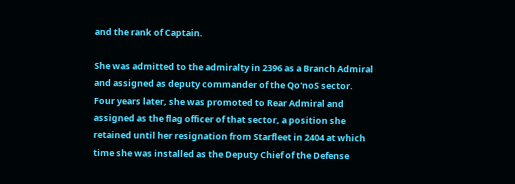and the rank of Captain.

She was admitted to the admiralty in 2396 as a Branch Admiral and assigned as deputy commander of the Qo'noS sector. Four years later, she was promoted to Rear Admiral and assigned as the flag officer of that sector, a position she retained until her resignation from Starfleet in 2404 at which time she was installed as the Deputy Chief of the Defense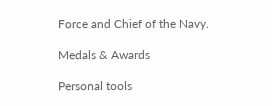Force and Chief of the Navy.

Medals & Awards

Personal tools